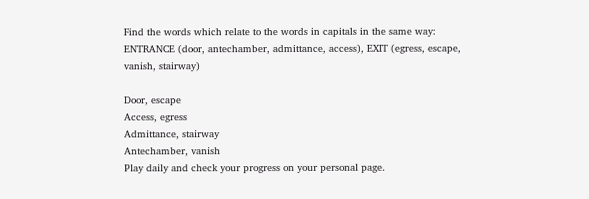Find the words which relate to the words in capitals in the same way: ENTRANCE (door, antechamber, admittance, access), EXIT (egress, escape, vanish, stairway)

Door, escape
Access, egress
Admittance, stairway
Antechamber, vanish
Play daily and check your progress on your personal page.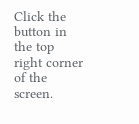Click the button in the top right corner of the screen.